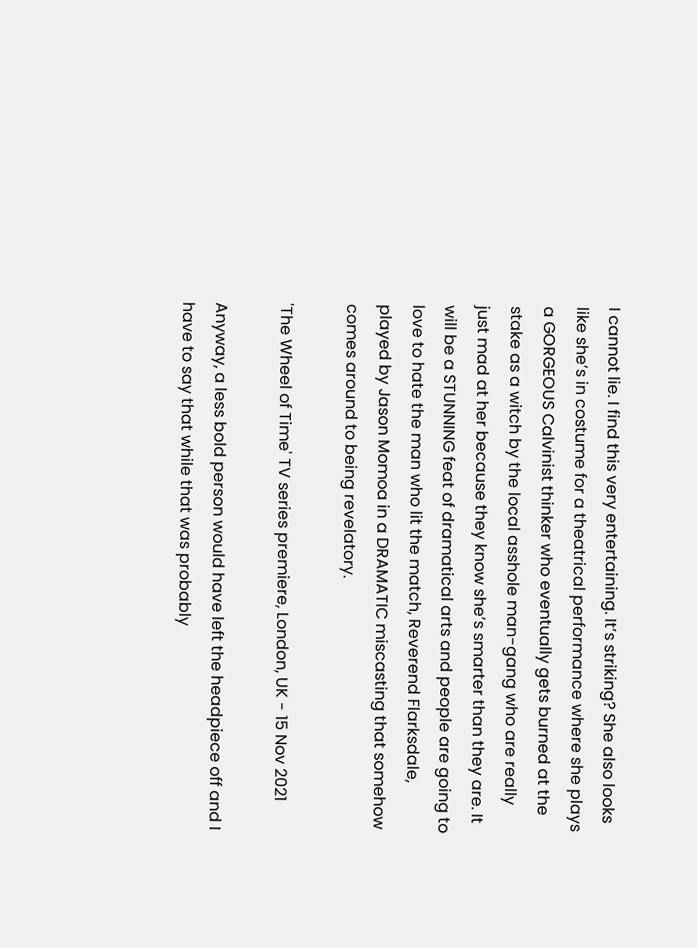I cannot lie. I find this very entertaining. It’s striking? She also looks like she’s in costume for a theatrical performance where she plays a GORGEOUS Calvinist thinker who eventually gets burned at the stake as a witch by the local asshole man-gang who are really just mad at her because they know she’s smarter than they are. It will be a STUNNING feat of dramatical arts and people are going to love to hate the man who lit the match, Reverend Flarksdale, played by Jason Momoa in a DRAMATIC miscasting that somehow comes around to being revelatory.

'The Wheel of Time' TV series premiere, London, UK - 15 Nov 2021

Anyway, a less bold person would have left the headpiece off and I have to say that while that was probably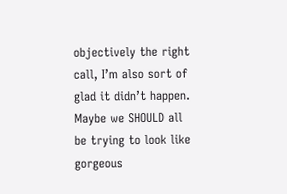objectively the right call, I’m also sort of glad it didn’t happen. Maybe we SHOULD all be trying to look like gorgeous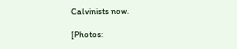Calvinists now.

[Photos: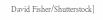David Fisher/Shutterstock]